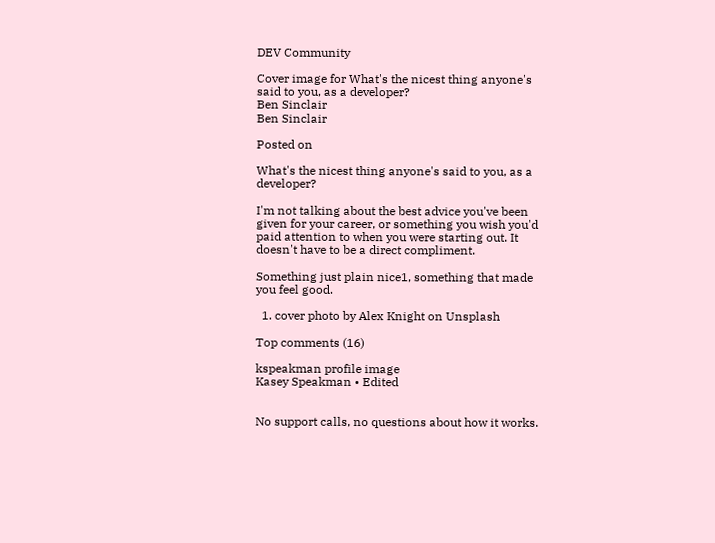DEV Community

Cover image for What's the nicest thing anyone's said to you, as a developer?
Ben Sinclair
Ben Sinclair

Posted on

What's the nicest thing anyone's said to you, as a developer?

I'm not talking about the best advice you've been given for your career, or something you wish you'd paid attention to when you were starting out. It doesn't have to be a direct compliment.

Something just plain nice1, something that made you feel good.

  1. cover photo by Alex Knight on Unsplash

Top comments (16)

kspeakman profile image
Kasey Speakman • Edited


No support calls, no questions about how it works.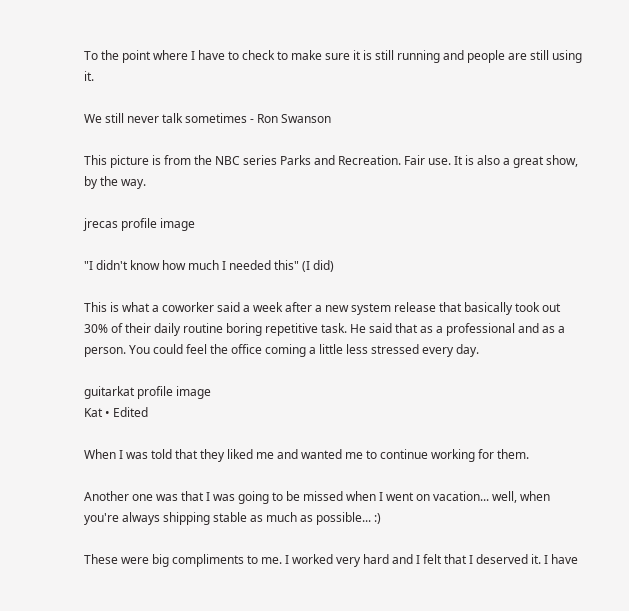To the point where I have to check to make sure it is still running and people are still using it.

We still never talk sometimes - Ron Swanson

This picture is from the NBC series Parks and Recreation. Fair use. It is also a great show, by the way.

jrecas profile image

"I didn't know how much I needed this" (I did)

This is what a coworker said a week after a new system release that basically took out 30% of their daily routine boring repetitive task. He said that as a professional and as a person. You could feel the office coming a little less stressed every day.

guitarkat profile image
Kat • Edited

When I was told that they liked me and wanted me to continue working for them.

Another one was that I was going to be missed when I went on vacation... well, when you're always shipping stable as much as possible... :)

These were big compliments to me. I worked very hard and I felt that I deserved it. I have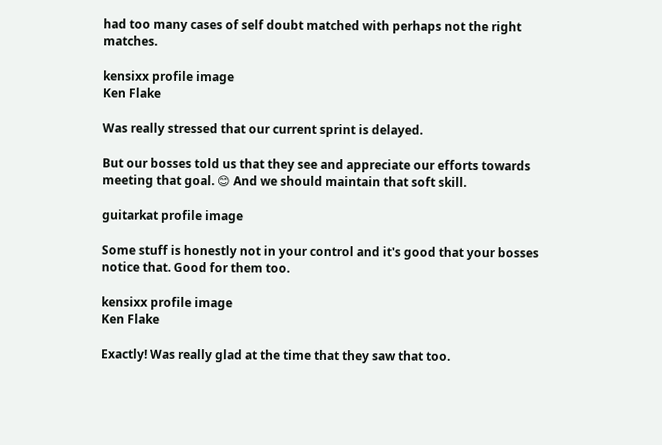had too many cases of self doubt matched with perhaps not the right matches.

kensixx profile image
Ken Flake

Was really stressed that our current sprint is delayed.

But our bosses told us that they see and appreciate our efforts towards meeting that goal. 😊 And we should maintain that soft skill.

guitarkat profile image

Some stuff is honestly not in your control and it's good that your bosses notice that. Good for them too.

kensixx profile image
Ken Flake

Exactly! Was really glad at the time that they saw that too.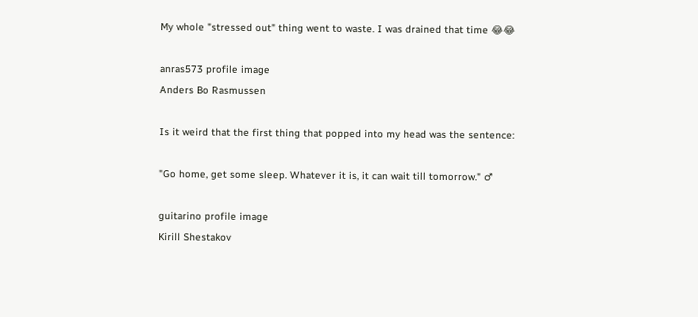My whole "stressed out" thing went to waste. I was drained that time 😂😂

anras573 profile image
Anders Bo Rasmussen

Is it weird that the first thing that popped into my head was the sentence:

"Go home, get some sleep. Whatever it is, it can wait till tomorrow." ♂

guitarino profile image
Kirill Shestakov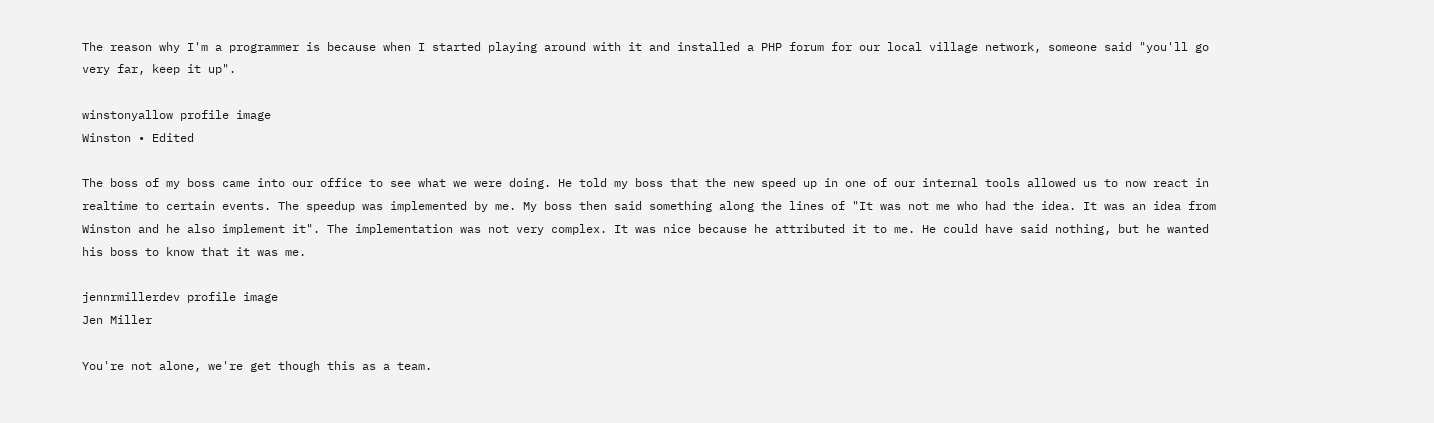The reason why I'm a programmer is because when I started playing around with it and installed a PHP forum for our local village network, someone said "you'll go very far, keep it up".

winstonyallow profile image
Winston • Edited

The boss of my boss came into our office to see what we were doing. He told my boss that the new speed up in one of our internal tools allowed us to now react in realtime to certain events. The speedup was implemented by me. My boss then said something along the lines of "It was not me who had the idea. It was an idea from Winston and he also implement it". The implementation was not very complex. It was nice because he attributed it to me. He could have said nothing, but he wanted his boss to know that it was me.

jennrmillerdev profile image
Jen Miller

You're not alone, we're get though this as a team.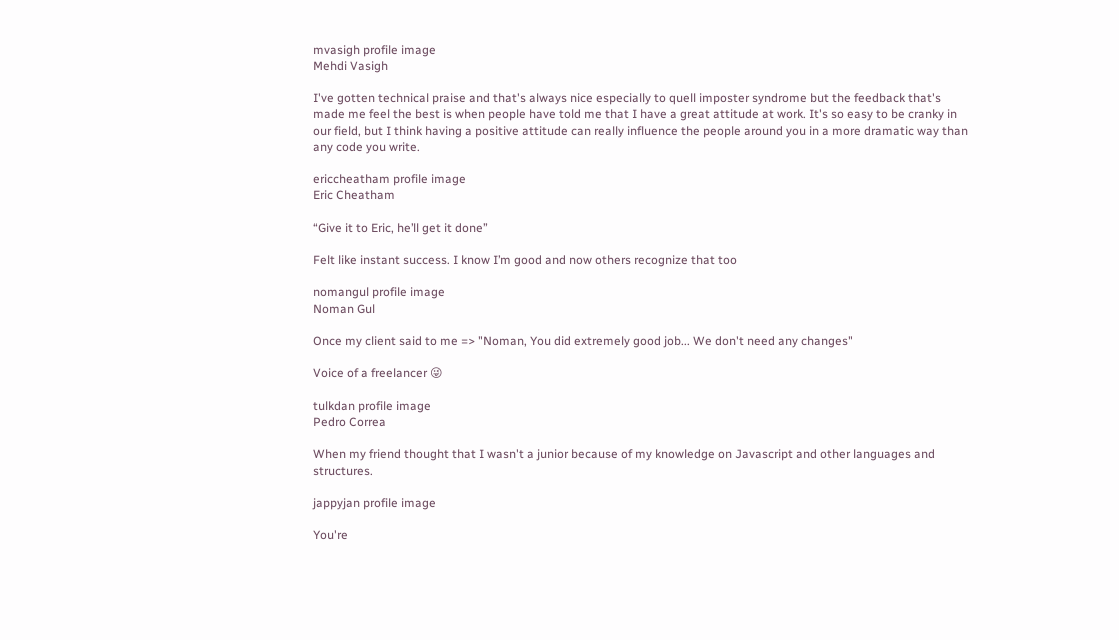mvasigh profile image
Mehdi Vasigh

I've gotten technical praise and that's always nice especially to quell imposter syndrome but the feedback that's made me feel the best is when people have told me that I have a great attitude at work. It's so easy to be cranky in our field, but I think having a positive attitude can really influence the people around you in a more dramatic way than any code you write.

ericcheatham profile image
Eric Cheatham

“Give it to Eric, he’ll get it done”

Felt like instant success. I know I’m good and now others recognize that too

nomangul profile image
Noman Gul

Once my client said to me => "Noman, You did extremely good job... We don't need any changes"

Voice of a freelancer 😜

tulkdan profile image
Pedro Correa

When my friend thought that I wasn't a junior because of my knowledge on Javascript and other languages and structures.

jappyjan profile image

You're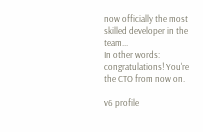now officially the most skilled developer in the team...
In other words: congratulations! You're the CTO from now on.

v6 profile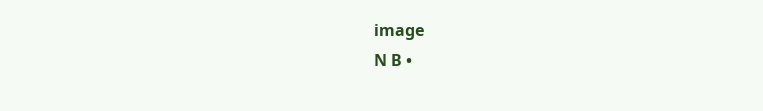image
N B •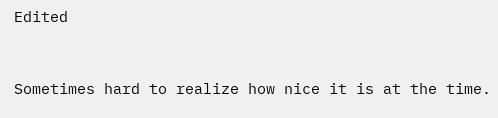Edited


Sometimes hard to realize how nice it is at the time.